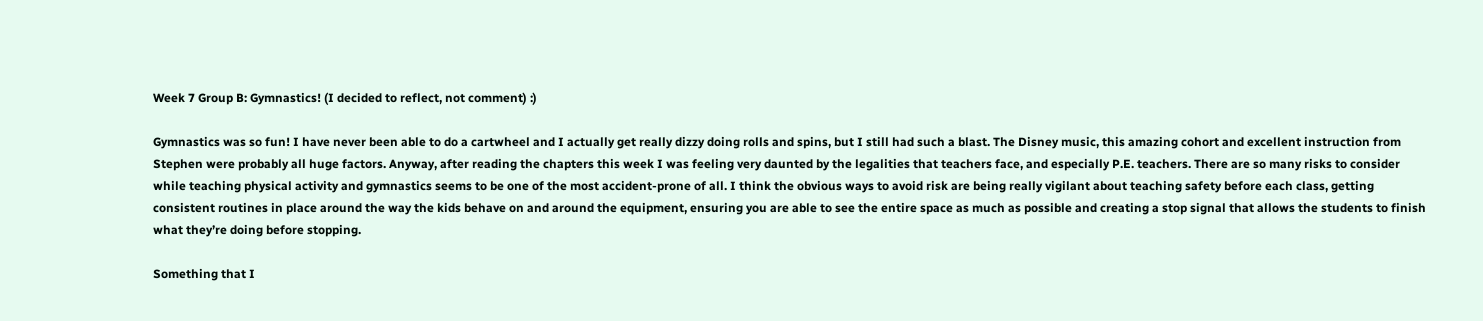Week 7 Group B: Gymnastics! (I decided to reflect, not comment) :)

Gymnastics was so fun! I have never been able to do a cartwheel and I actually get really dizzy doing rolls and spins, but I still had such a blast. The Disney music, this amazing cohort and excellent instruction from Stephen were probably all huge factors. Anyway, after reading the chapters this week I was feeling very daunted by the legalities that teachers face, and especially P.E. teachers. There are so many risks to consider while teaching physical activity and gymnastics seems to be one of the most accident-prone of all. I think the obvious ways to avoid risk are being really vigilant about teaching safety before each class, getting consistent routines in place around the way the kids behave on and around the equipment, ensuring you are able to see the entire space as much as possible and creating a stop signal that allows the students to finish what they’re doing before stopping.

Something that I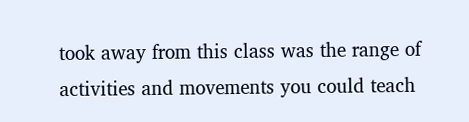took away from this class was the range of activities and movements you could teach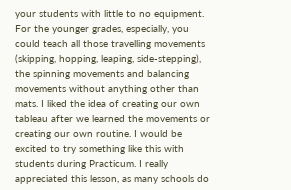your students with little to no equipment. For the younger grades, especially, you could teach all those travelling movements (skipping, hopping, leaping, side-stepping), the spinning movements and balancing movements without anything other than mats. I liked the idea of creating our own tableau after we learned the movements or creating our own routine. I would be excited to try something like this with students during Practicum. I really appreciated this lesson, as many schools do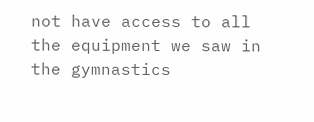not have access to all the equipment we saw in the gymnastics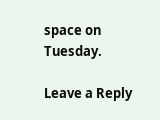space on Tuesday.

Leave a Reply